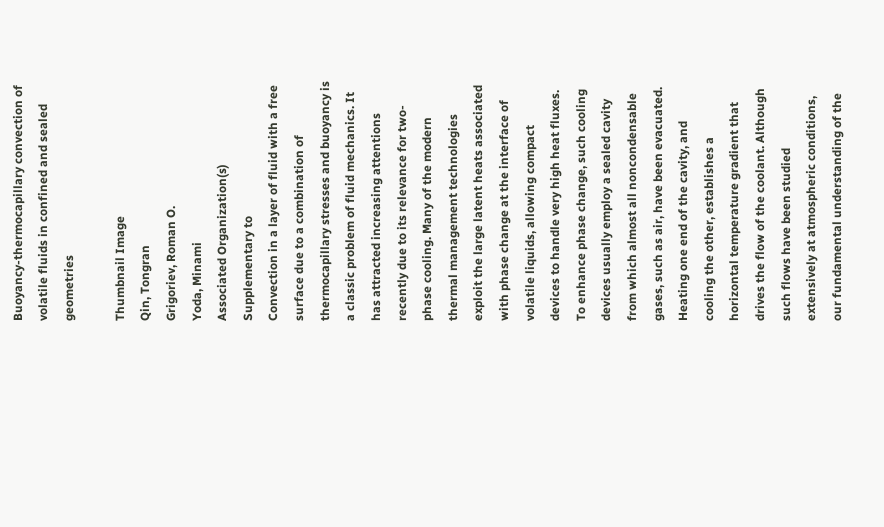Buoyancy-thermocapillary convection of volatile fluids in confined and sealed geometries

Thumbnail Image
Qin, Tongran
Grigoriev, Roman O.
Yoda, Minami
Associated Organization(s)
Supplementary to
Convection in a layer of fluid with a free surface due to a combination of thermocapillary stresses and buoyancy is a classic problem of fluid mechanics. It has attracted increasing attentions recently due to its relevance for two-phase cooling. Many of the modern thermal management technologies exploit the large latent heats associated with phase change at the interface of volatile liquids, allowing compact devices to handle very high heat fluxes. To enhance phase change, such cooling devices usually employ a sealed cavity from which almost all noncondensable gases, such as air, have been evacuated. Heating one end of the cavity, and cooling the other, establishes a horizontal temperature gradient that drives the flow of the coolant. Although such flows have been studied extensively at atmospheric conditions, our fundamental understanding of the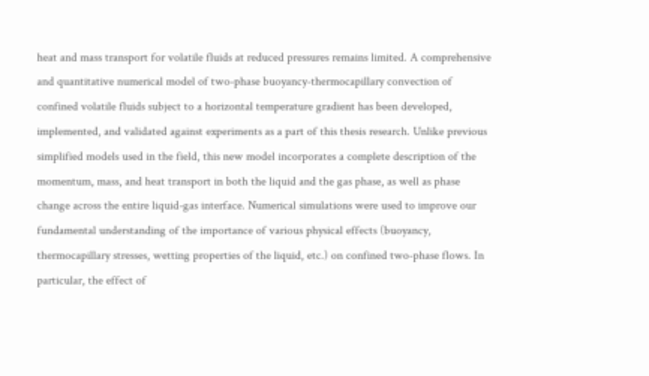heat and mass transport for volatile fluids at reduced pressures remains limited. A comprehensive and quantitative numerical model of two-phase buoyancy-thermocapillary convection of confined volatile fluids subject to a horizontal temperature gradient has been developed, implemented, and validated against experiments as a part of this thesis research. Unlike previous simplified models used in the field, this new model incorporates a complete description of the momentum, mass, and heat transport in both the liquid and the gas phase, as well as phase change across the entire liquid-gas interface. Numerical simulations were used to improve our fundamental understanding of the importance of various physical effects (buoyancy, thermocapillary stresses, wetting properties of the liquid, etc.) on confined two-phase flows. In particular, the effect of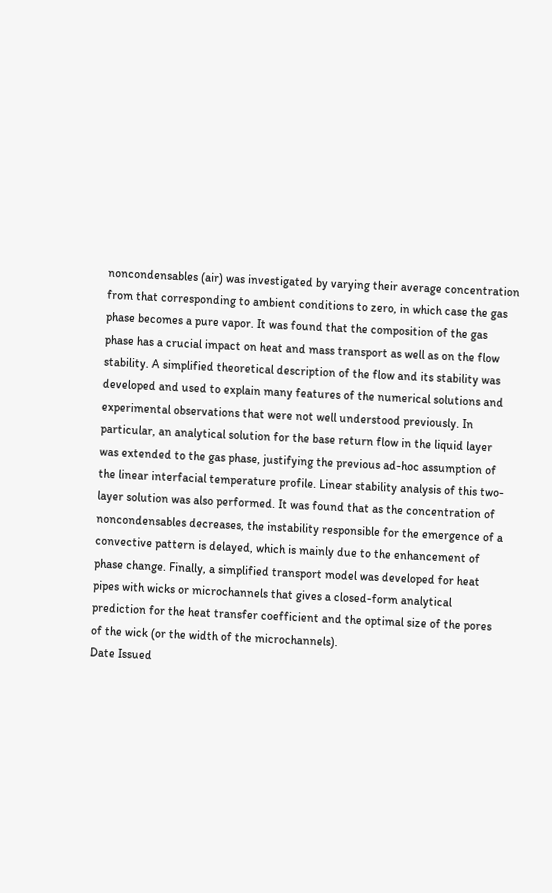noncondensables (air) was investigated by varying their average concentration from that corresponding to ambient conditions to zero, in which case the gas phase becomes a pure vapor. It was found that the composition of the gas phase has a crucial impact on heat and mass transport as well as on the flow stability. A simplified theoretical description of the flow and its stability was developed and used to explain many features of the numerical solutions and experimental observations that were not well understood previously. In particular, an analytical solution for the base return flow in the liquid layer was extended to the gas phase, justifying the previous ad-hoc assumption of the linear interfacial temperature profile. Linear stability analysis of this two-layer solution was also performed. It was found that as the concentration of noncondensables decreases, the instability responsible for the emergence of a convective pattern is delayed, which is mainly due to the enhancement of phase change. Finally, a simplified transport model was developed for heat pipes with wicks or microchannels that gives a closed-form analytical prediction for the heat transfer coefficient and the optimal size of the pores of the wick (or the width of the microchannels).
Date Issued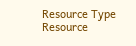Resource Type
Resource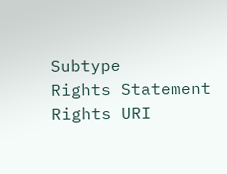Subtype
Rights Statement
Rights URI